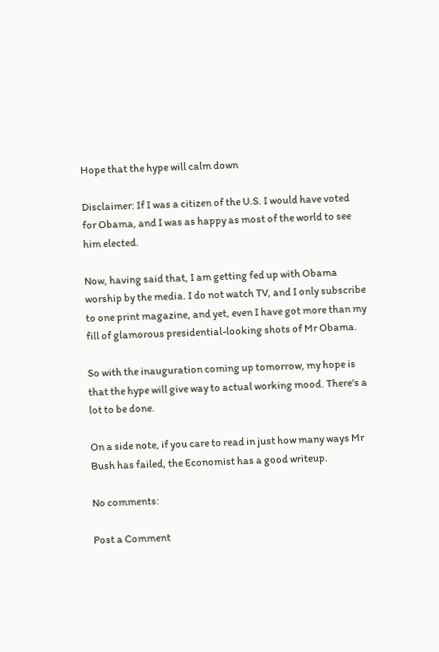Hope that the hype will calm down

Disclaimer: If I was a citizen of the U.S. I would have voted for Obama, and I was as happy as most of the world to see him elected.

Now, having said that, I am getting fed up with Obama worship by the media. I do not watch TV, and I only subscribe to one print magazine, and yet, even I have got more than my fill of glamorous presidential-looking shots of Mr Obama.

So with the inauguration coming up tomorrow, my hope is that the hype will give way to actual working mood. There's a lot to be done.

On a side note, if you care to read in just how many ways Mr Bush has failed, the Economist has a good writeup.

No comments:

Post a Comment